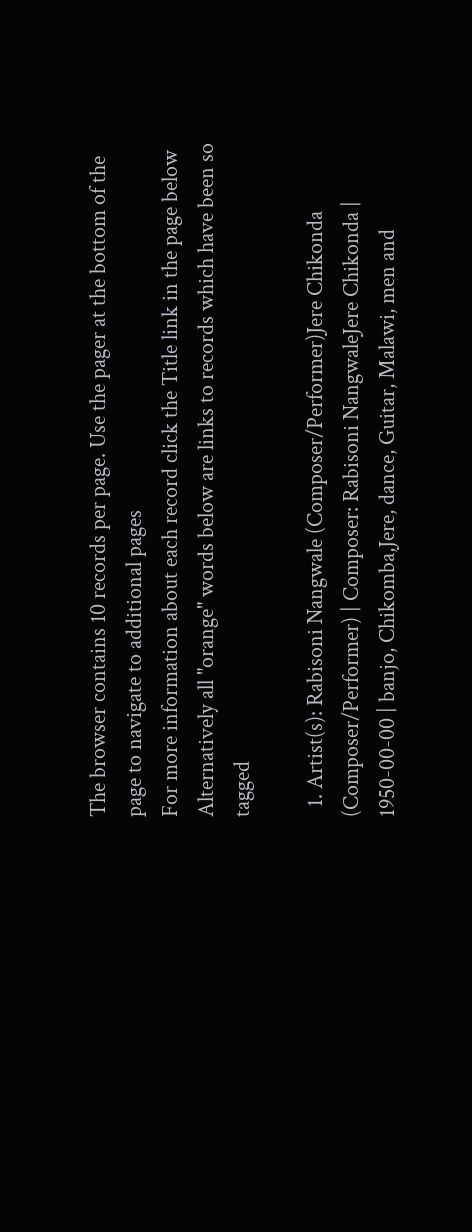The browser contains 10 records per page. Use the pager at the bottom of the page to navigate to additional pages
For more information about each record click the Title link in the page below
Alternatively all "orange" words below are links to records which have been so tagged

  1. Artist(s): Rabisoni Nangwale (Composer/Performer)Jere Chikonda (Composer/Performer) | Composer: Rabisoni NangwaleJere Chikonda | 1950-00-00 | banjo, Chikomba,Jere, dance, Guitar, Malawi, men and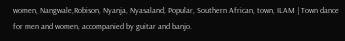women, Nangwale,Robison, Nyanja, Nyasaland, Popular, Southern African, town, ILAM | Town dance for men and women, accompanied by guitar and banjo.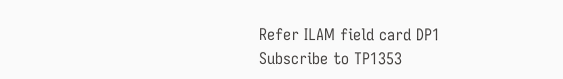Refer ILAM field card DP1
Subscribe to TP1353